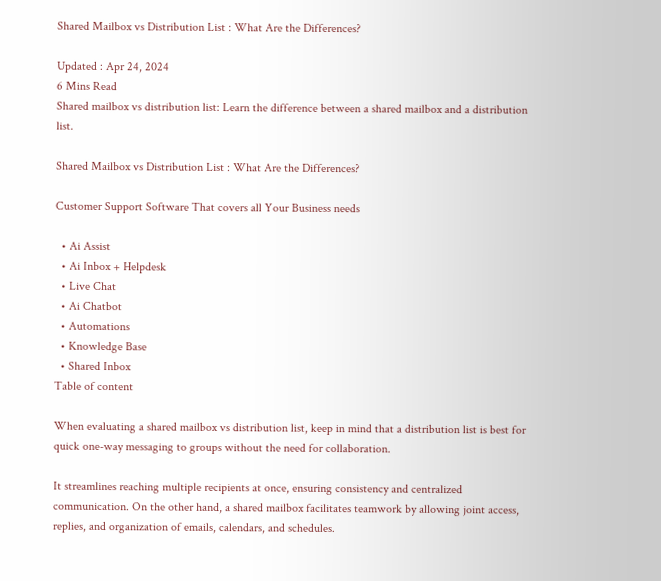Shared Mailbox vs Distribution List : What Are the Differences?

Updated : Apr 24, 2024
6 Mins Read
Shared mailbox vs distribution list: Learn the difference between a shared mailbox and a distribution list.

Shared Mailbox vs Distribution List : What Are the Differences?

Customer Support Software That covers all Your Business needs

  • Ai Assist
  • Ai Inbox + Helpdesk
  • Live Chat
  • Ai Chatbot
  • Automations
  • Knowledge Base
  • Shared Inbox
Table of content

When evaluating a shared mailbox vs distribution list, keep in mind that a distribution list is best for quick one-way messaging to groups without the need for collaboration.

It streamlines reaching multiple recipients at once, ensuring consistency and centralized communication. On the other hand, a shared mailbox facilitates teamwork by allowing joint access, replies, and organization of emails, calendars, and schedules.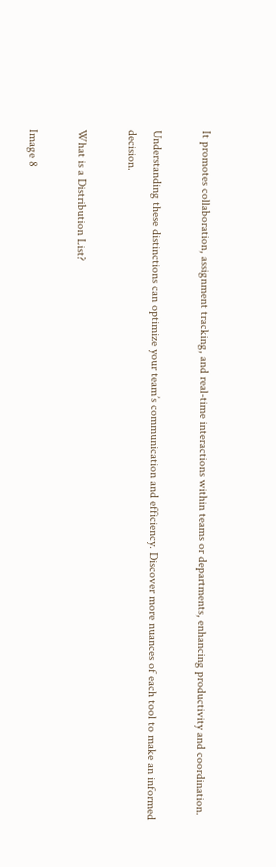It promotes collaboration, assignment tracking, and real-time interactions within teams or departments, enhancing productivity and coordination.

Understanding these distinctions can optimize your team’s communication and efficiency. Discover more nuances of each tool to make an informed decision.

What is a Distribution List?

Image 8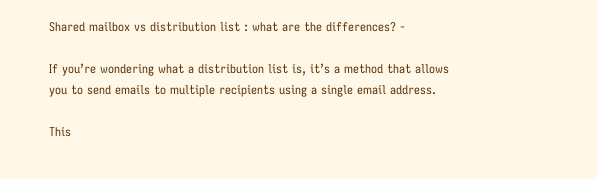Shared mailbox vs distribution list : what are the differences? -

If you’re wondering what a distribution list is, it’s a method that allows you to send emails to multiple recipients using a single email address.

This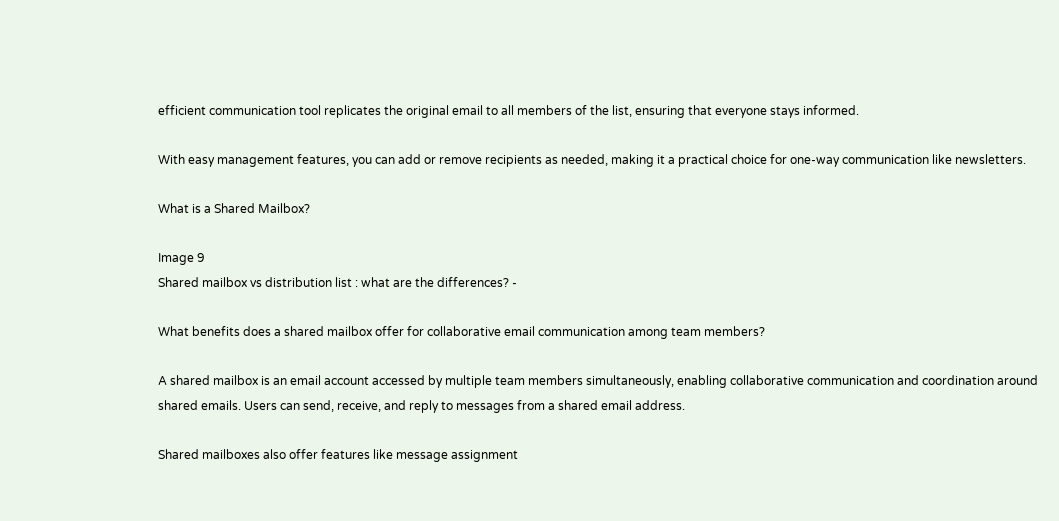efficient communication tool replicates the original email to all members of the list, ensuring that everyone stays informed.

With easy management features, you can add or remove recipients as needed, making it a practical choice for one-way communication like newsletters.

What is a Shared Mailbox?

Image 9
Shared mailbox vs distribution list : what are the differences? -

What benefits does a shared mailbox offer for collaborative email communication among team members?

A shared mailbox is an email account accessed by multiple team members simultaneously, enabling collaborative communication and coordination around shared emails. Users can send, receive, and reply to messages from a shared email address.

Shared mailboxes also offer features like message assignment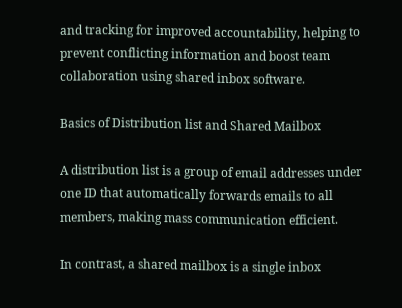and tracking for improved accountability, helping to prevent conflicting information and boost team collaboration using shared inbox software.

Basics of Distribution list and Shared Mailbox

A distribution list is a group of email addresses under one ID that automatically forwards emails to all members, making mass communication efficient.

In contrast, a shared mailbox is a single inbox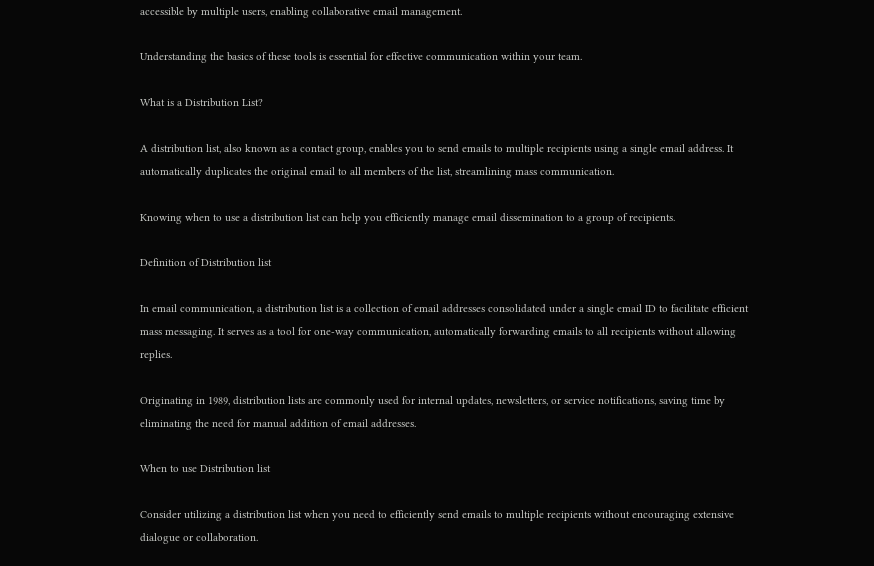accessible by multiple users, enabling collaborative email management.

Understanding the basics of these tools is essential for effective communication within your team.

What is a Distribution List?

A distribution list, also known as a contact group, enables you to send emails to multiple recipients using a single email address. It automatically duplicates the original email to all members of the list, streamlining mass communication.

Knowing when to use a distribution list can help you efficiently manage email dissemination to a group of recipients.

Definition of Distribution list

In email communication, a distribution list is a collection of email addresses consolidated under a single email ID to facilitate efficient mass messaging. It serves as a tool for one-way communication, automatically forwarding emails to all recipients without allowing replies.

Originating in 1989, distribution lists are commonly used for internal updates, newsletters, or service notifications, saving time by eliminating the need for manual addition of email addresses.

When to use Distribution list

Consider utilizing a distribution list when you need to efficiently send emails to multiple recipients without encouraging extensive dialogue or collaboration.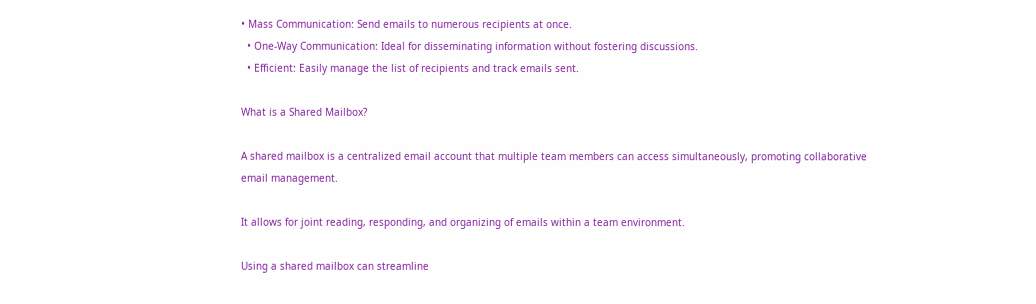• Mass Communication: Send emails to numerous recipients at once.
  • One-Way Communication: Ideal for disseminating information without fostering discussions.
  • Efficient: Easily manage the list of recipients and track emails sent.

What is a Shared Mailbox?

A shared mailbox is a centralized email account that multiple team members can access simultaneously, promoting collaborative email management.

It allows for joint reading, responding, and organizing of emails within a team environment.

Using a shared mailbox can streamline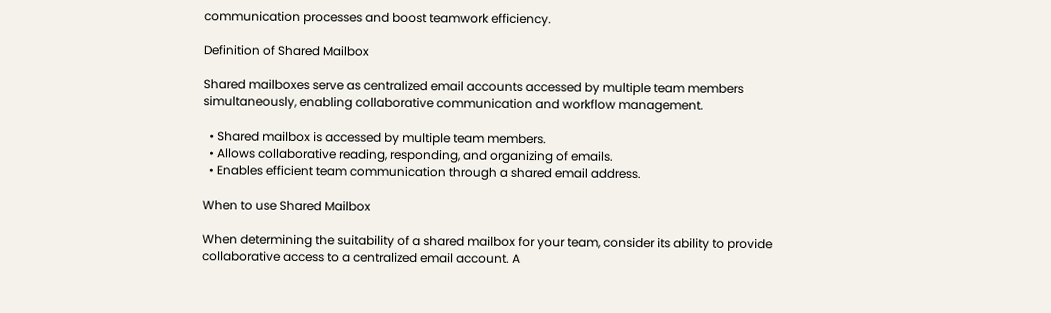communication processes and boost teamwork efficiency.

Definition of Shared Mailbox

Shared mailboxes serve as centralized email accounts accessed by multiple team members simultaneously, enabling collaborative communication and workflow management.

  • Shared mailbox is accessed by multiple team members.
  • Allows collaborative reading, responding, and organizing of emails.
  • Enables efficient team communication through a shared email address.

When to use Shared Mailbox

When determining the suitability of a shared mailbox for your team, consider its ability to provide collaborative access to a centralized email account. A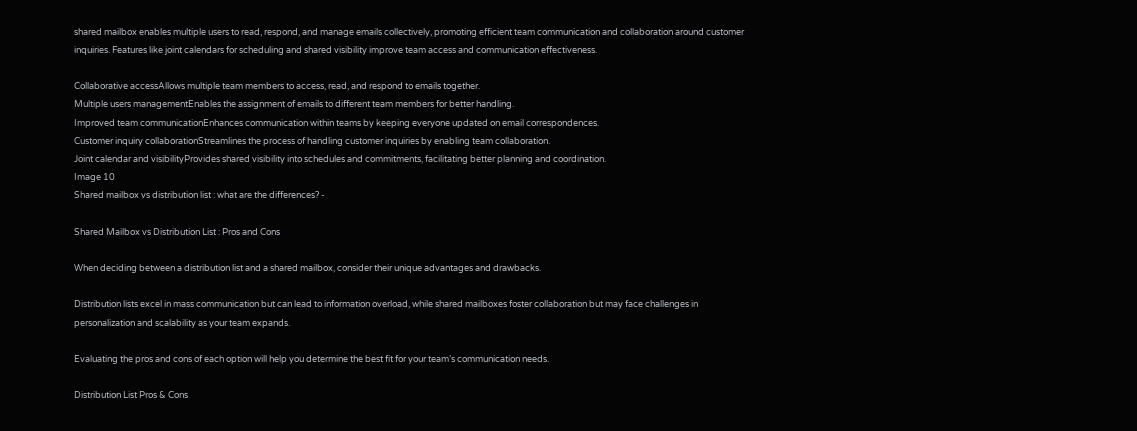shared mailbox enables multiple users to read, respond, and manage emails collectively, promoting efficient team communication and collaboration around customer inquiries. Features like joint calendars for scheduling and shared visibility improve team access and communication effectiveness.

Collaborative accessAllows multiple team members to access, read, and respond to emails together.
Multiple users managementEnables the assignment of emails to different team members for better handling.
Improved team communicationEnhances communication within teams by keeping everyone updated on email correspondences.
Customer inquiry collaborationStreamlines the process of handling customer inquiries by enabling team collaboration.
Joint calendar and visibilityProvides shared visibility into schedules and commitments, facilitating better planning and coordination.
Image 10
Shared mailbox vs distribution list : what are the differences? -

Shared Mailbox vs Distribution List : Pros and Cons

When deciding between a distribution list and a shared mailbox, consider their unique advantages and drawbacks.

Distribution lists excel in mass communication but can lead to information overload, while shared mailboxes foster collaboration but may face challenges in personalization and scalability as your team expands.

Evaluating the pros and cons of each option will help you determine the best fit for your team’s communication needs.

Distribution List Pros & Cons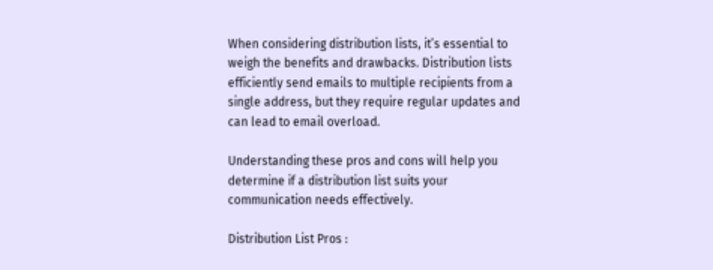When considering distribution lists, it’s essential to weigh the benefits and drawbacks. Distribution lists efficiently send emails to multiple recipients from a single address, but they require regular updates and can lead to email overload.

Understanding these pros and cons will help you determine if a distribution list suits your communication needs effectively.

Distribution List Pros :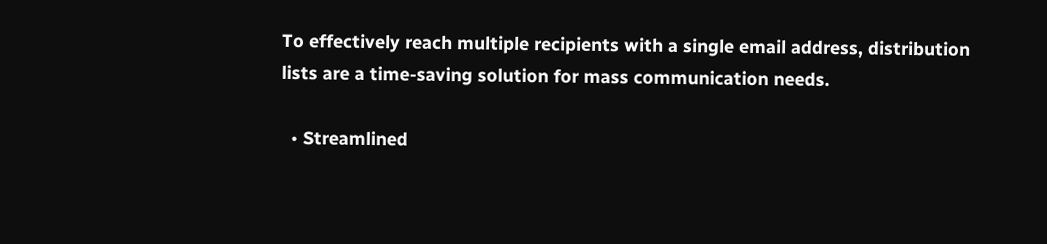To effectively reach multiple recipients with a single email address, distribution lists are a time-saving solution for mass communication needs.

  • Streamlined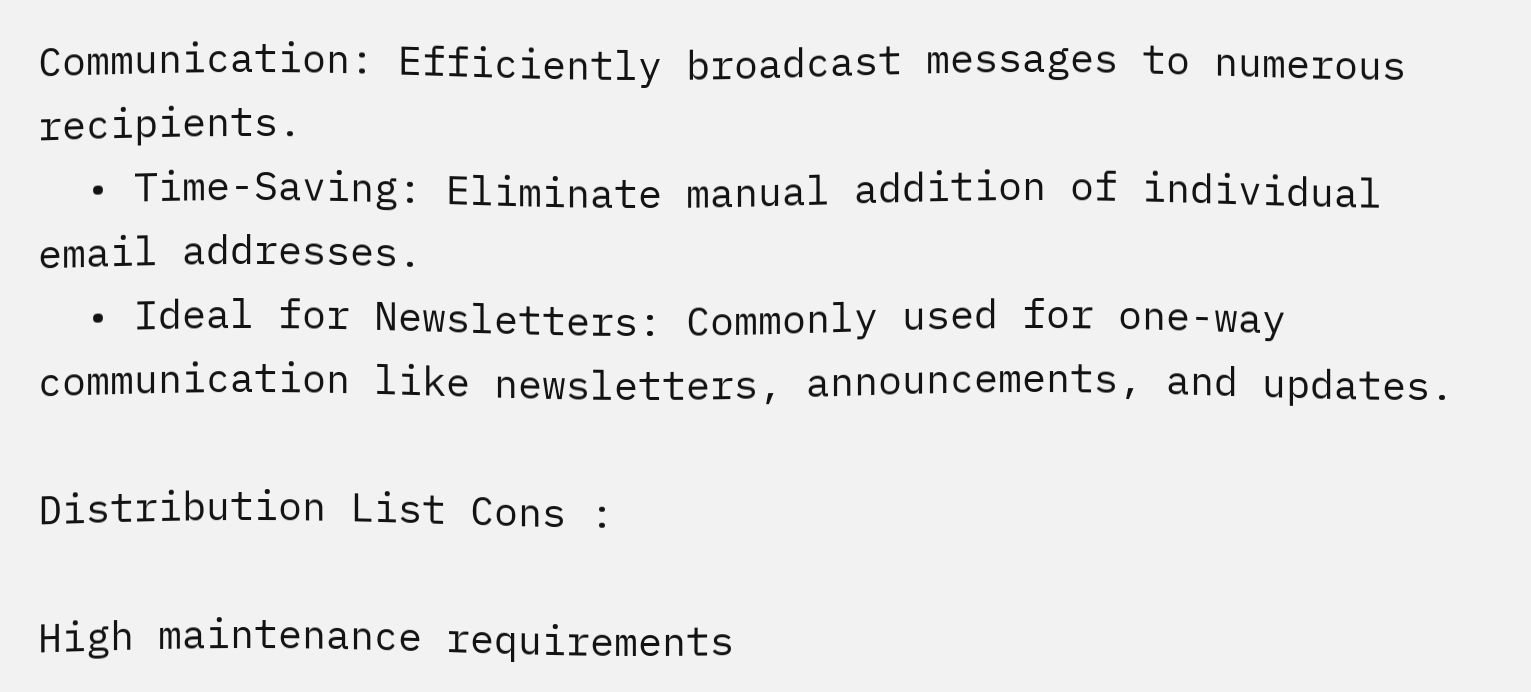Communication: Efficiently broadcast messages to numerous recipients.
  • Time-Saving: Eliminate manual addition of individual email addresses.
  • Ideal for Newsletters: Commonly used for one-way communication like newsletters, announcements, and updates.

Distribution List Cons :

High maintenance requirements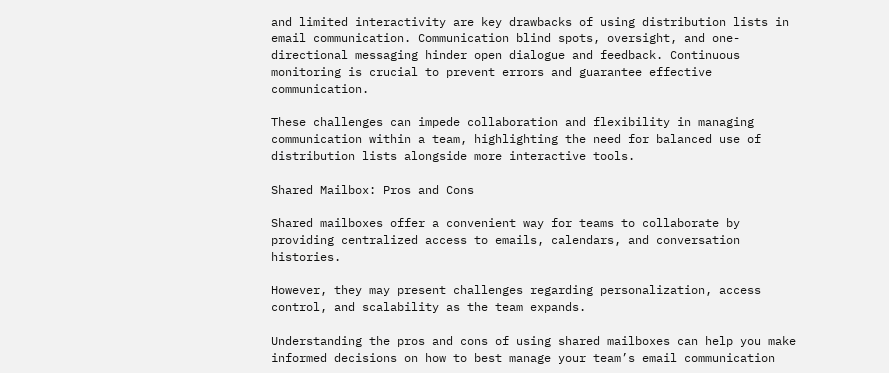and limited interactivity are key drawbacks of using distribution lists in email communication. Communication blind spots, oversight, and one-directional messaging hinder open dialogue and feedback. Continuous monitoring is crucial to prevent errors and guarantee effective communication.

These challenges can impede collaboration and flexibility in managing communication within a team, highlighting the need for balanced use of distribution lists alongside more interactive tools.

Shared Mailbox: Pros and Cons

Shared mailboxes offer a convenient way for teams to collaborate by providing centralized access to emails, calendars, and conversation histories.

However, they may present challenges regarding personalization, access control, and scalability as the team expands.

Understanding the pros and cons of using shared mailboxes can help you make informed decisions on how to best manage your team’s email communication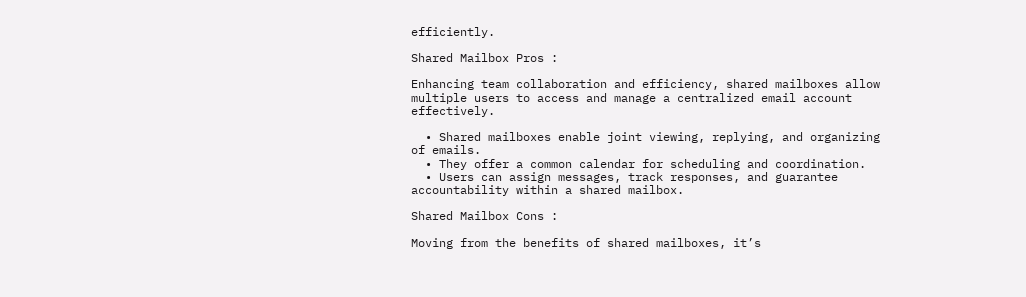efficiently.

Shared Mailbox Pros :

Enhancing team collaboration and efficiency, shared mailboxes allow multiple users to access and manage a centralized email account effectively.

  • Shared mailboxes enable joint viewing, replying, and organizing of emails.
  • They offer a common calendar for scheduling and coordination.
  • Users can assign messages, track responses, and guarantee accountability within a shared mailbox.

Shared Mailbox Cons :

Moving from the benefits of shared mailboxes, it’s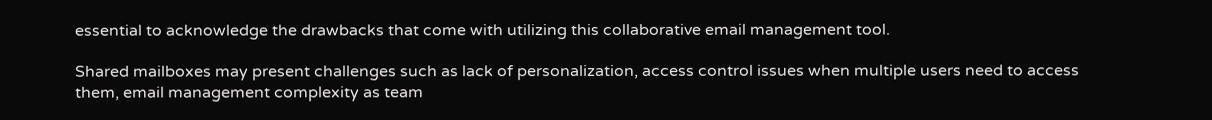essential to acknowledge the drawbacks that come with utilizing this collaborative email management tool.

Shared mailboxes may present challenges such as lack of personalization, access control issues when multiple users need to access them, email management complexity as team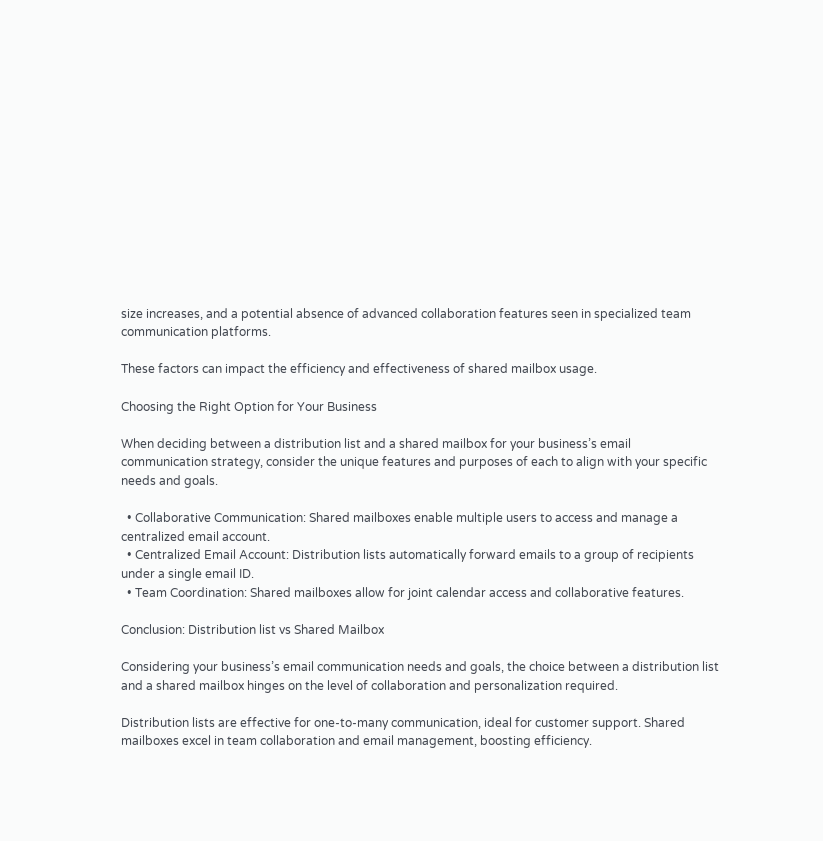size increases, and a potential absence of advanced collaboration features seen in specialized team communication platforms.

These factors can impact the efficiency and effectiveness of shared mailbox usage.

Choosing the Right Option for Your Business

When deciding between a distribution list and a shared mailbox for your business’s email communication strategy, consider the unique features and purposes of each to align with your specific needs and goals.

  • Collaborative Communication: Shared mailboxes enable multiple users to access and manage a centralized email account.
  • Centralized Email Account: Distribution lists automatically forward emails to a group of recipients under a single email ID.
  • Team Coordination: Shared mailboxes allow for joint calendar access and collaborative features.

Conclusion: Distribution list vs Shared Mailbox

Considering your business’s email communication needs and goals, the choice between a distribution list and a shared mailbox hinges on the level of collaboration and personalization required.

Distribution lists are effective for one-to-many communication, ideal for customer support. Shared mailboxes excel in team collaboration and email management, boosting efficiency.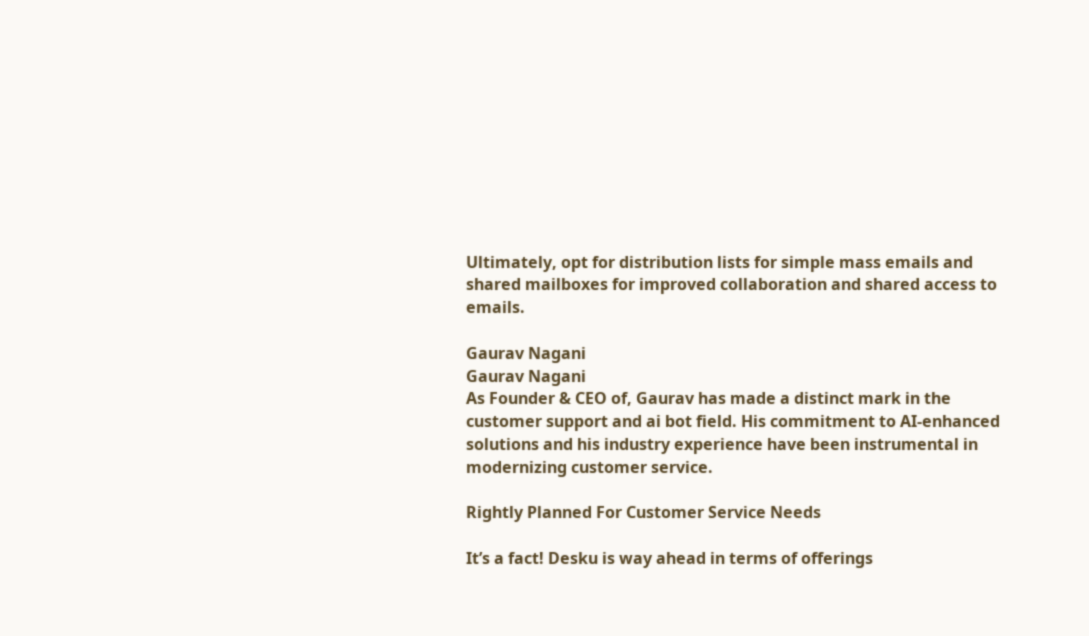Ultimately, opt for distribution lists for simple mass emails and shared mailboxes for improved collaboration and shared access to emails.

Gaurav Nagani
Gaurav Nagani
As Founder & CEO of, Gaurav has made a distinct mark in the customer support and ai bot field. His commitment to AI-enhanced solutions and his industry experience have been instrumental in modernizing customer service.

Rightly Planned For Customer Service Needs

It’s a fact! Desku is way ahead in terms of offerings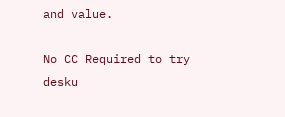and value.

No CC Required to try desku